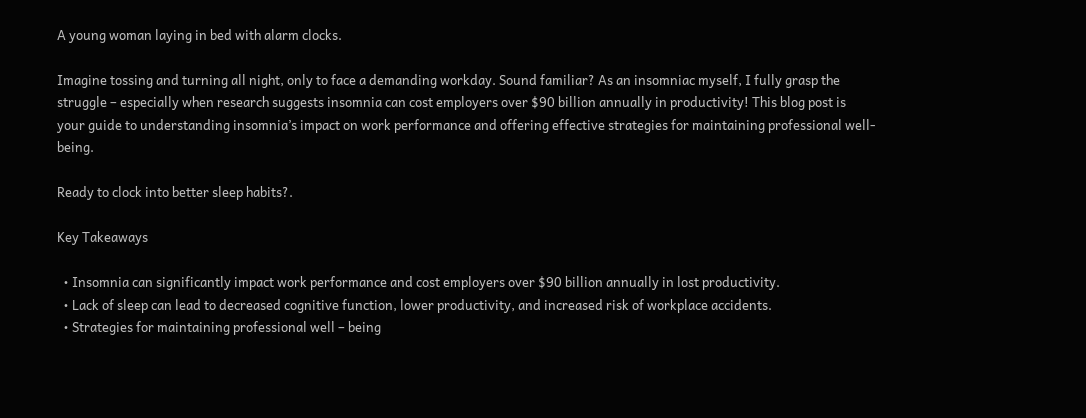A young woman laying in bed with alarm clocks.

Imagine tossing and turning all night, only to face a demanding workday. Sound familiar? As an insomniac myself, I fully grasp the struggle – especially when research suggests insomnia can cost employers over $90 billion annually in productivity! This blog post is your guide to understanding insomnia’s impact on work performance and offering effective strategies for maintaining professional well-being.

Ready to clock into better sleep habits?.

Key Takeaways

  • Insomnia can significantly impact work performance and cost employers over $90 billion annually in lost productivity.
  • Lack of sleep can lead to decreased cognitive function, lower productivity, and increased risk of workplace accidents.
  • Strategies for maintaining professional well – being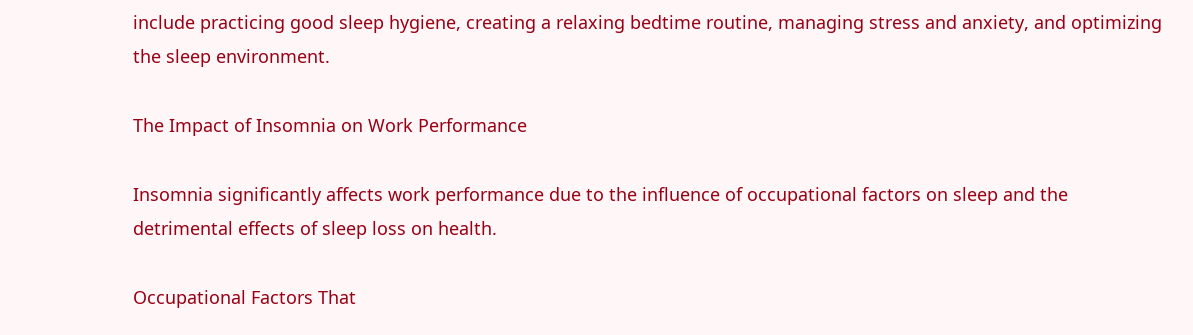include practicing good sleep hygiene, creating a relaxing bedtime routine, managing stress and anxiety, and optimizing the sleep environment.

The Impact of Insomnia on Work Performance

Insomnia significantly affects work performance due to the influence of occupational factors on sleep and the detrimental effects of sleep loss on health.

Occupational Factors That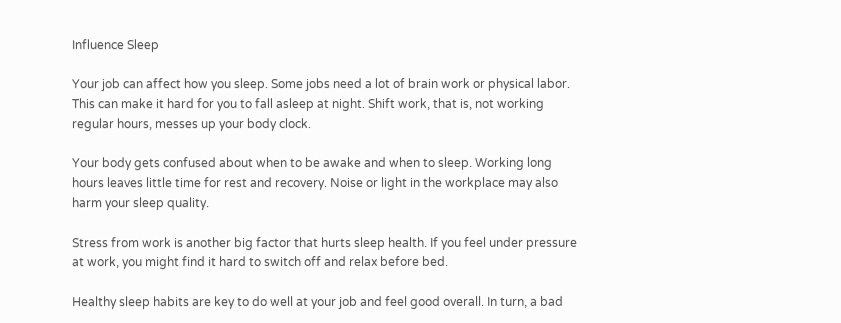Influence Sleep

Your job can affect how you sleep. Some jobs need a lot of brain work or physical labor. This can make it hard for you to fall asleep at night. Shift work, that is, not working regular hours, messes up your body clock.

Your body gets confused about when to be awake and when to sleep. Working long hours leaves little time for rest and recovery. Noise or light in the workplace may also harm your sleep quality.

Stress from work is another big factor that hurts sleep health. If you feel under pressure at work, you might find it hard to switch off and relax before bed.

Healthy sleep habits are key to do well at your job and feel good overall. In turn, a bad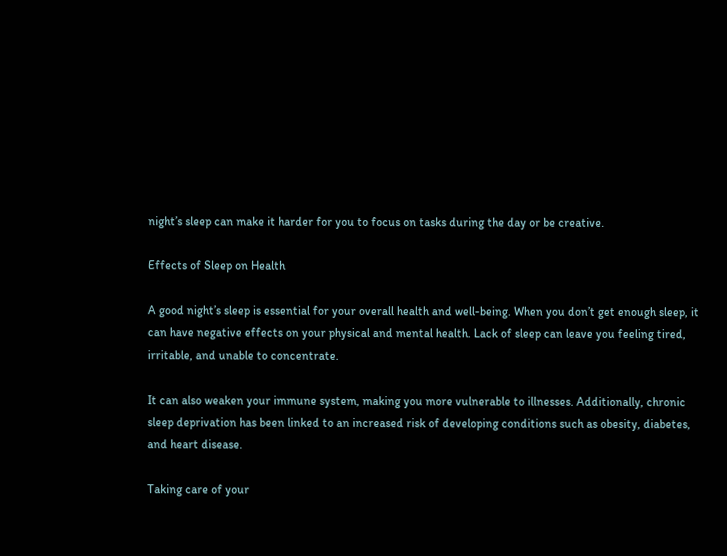night’s sleep can make it harder for you to focus on tasks during the day or be creative.

Effects of Sleep on Health

A good night’s sleep is essential for your overall health and well-being. When you don’t get enough sleep, it can have negative effects on your physical and mental health. Lack of sleep can leave you feeling tired, irritable, and unable to concentrate.

It can also weaken your immune system, making you more vulnerable to illnesses. Additionally, chronic sleep deprivation has been linked to an increased risk of developing conditions such as obesity, diabetes, and heart disease.

Taking care of your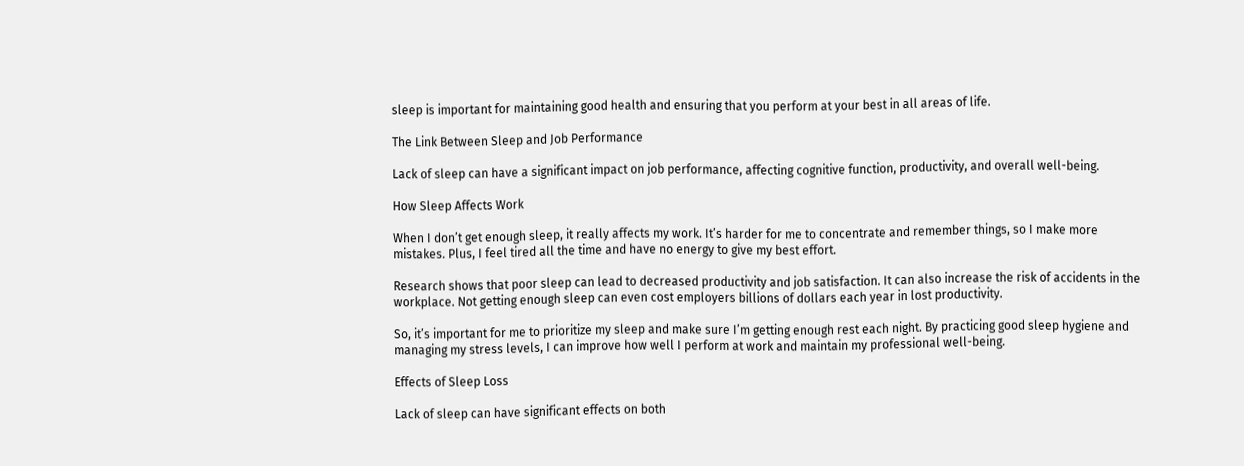sleep is important for maintaining good health and ensuring that you perform at your best in all areas of life.

The Link Between Sleep and Job Performance

Lack of sleep can have a significant impact on job performance, affecting cognitive function, productivity, and overall well-being.

How Sleep Affects Work

When I don’t get enough sleep, it really affects my work. It’s harder for me to concentrate and remember things, so I make more mistakes. Plus, I feel tired all the time and have no energy to give my best effort.

Research shows that poor sleep can lead to decreased productivity and job satisfaction. It can also increase the risk of accidents in the workplace. Not getting enough sleep can even cost employers billions of dollars each year in lost productivity.

So, it’s important for me to prioritize my sleep and make sure I’m getting enough rest each night. By practicing good sleep hygiene and managing my stress levels, I can improve how well I perform at work and maintain my professional well-being.

Effects of Sleep Loss

Lack of sleep can have significant effects on both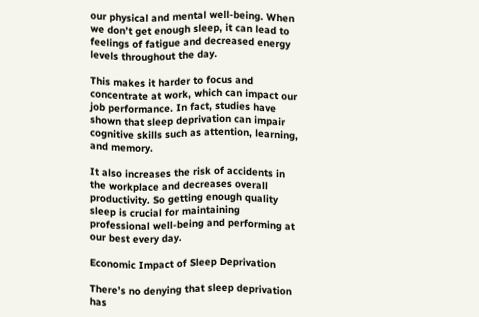our physical and mental well-being. When we don’t get enough sleep, it can lead to feelings of fatigue and decreased energy levels throughout the day.

This makes it harder to focus and concentrate at work, which can impact our job performance. In fact, studies have shown that sleep deprivation can impair cognitive skills such as attention, learning, and memory.

It also increases the risk of accidents in the workplace and decreases overall productivity. So getting enough quality sleep is crucial for maintaining professional well-being and performing at our best every day.

Economic Impact of Sleep Deprivation

There’s no denying that sleep deprivation has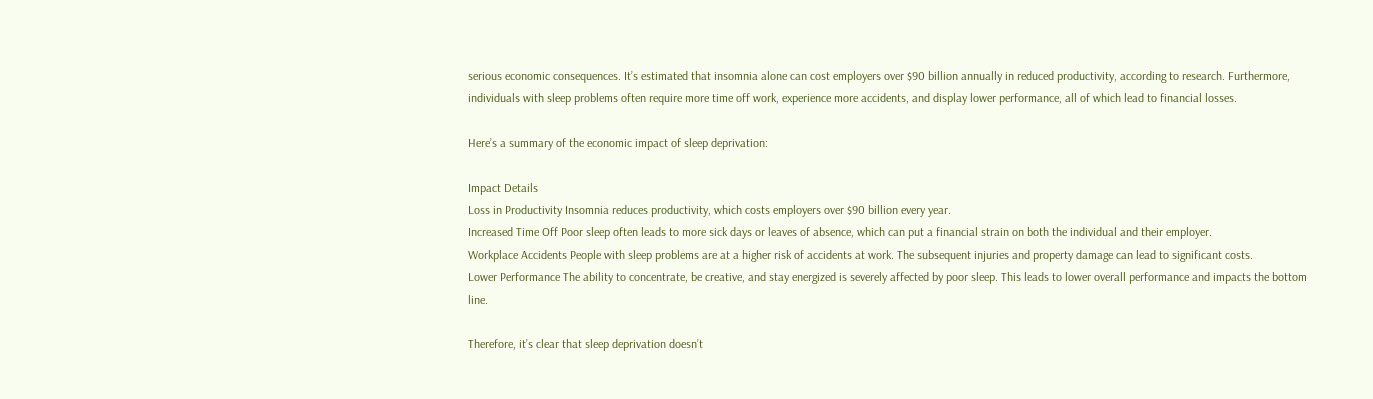serious economic consequences. It’s estimated that insomnia alone can cost employers over $90 billion annually in reduced productivity, according to research. Furthermore, individuals with sleep problems often require more time off work, experience more accidents, and display lower performance, all of which lead to financial losses.

Here’s a summary of the economic impact of sleep deprivation:

Impact Details
Loss in Productivity Insomnia reduces productivity, which costs employers over $90 billion every year.
Increased Time Off Poor sleep often leads to more sick days or leaves of absence, which can put a financial strain on both the individual and their employer.
Workplace Accidents People with sleep problems are at a higher risk of accidents at work. The subsequent injuries and property damage can lead to significant costs.
Lower Performance The ability to concentrate, be creative, and stay energized is severely affected by poor sleep. This leads to lower overall performance and impacts the bottom line.

Therefore, it’s clear that sleep deprivation doesn’t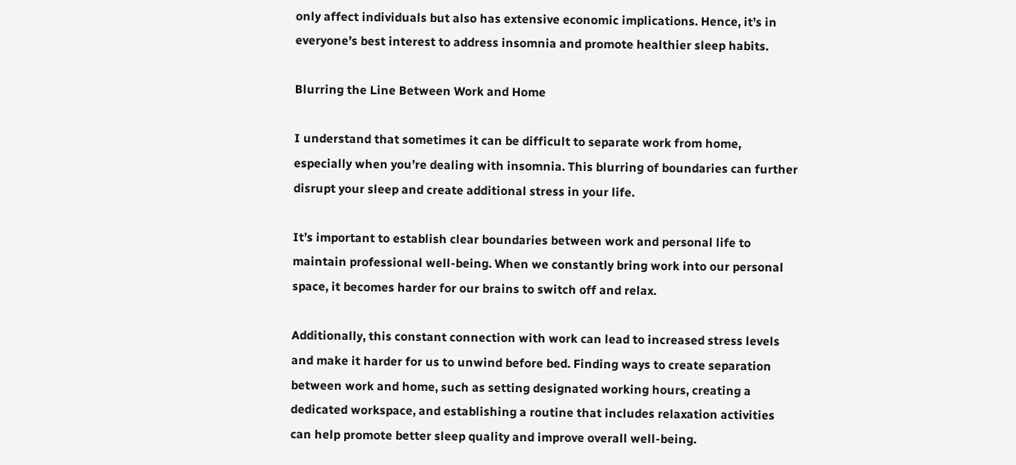only affect individuals but also has extensive economic implications. Hence, it’s in everyone’s best interest to address insomnia and promote healthier sleep habits.

Blurring the Line Between Work and Home

I understand that sometimes it can be difficult to separate work from home, especially when you’re dealing with insomnia. This blurring of boundaries can further disrupt your sleep and create additional stress in your life.

It’s important to establish clear boundaries between work and personal life to maintain professional well-being. When we constantly bring work into our personal space, it becomes harder for our brains to switch off and relax.

Additionally, this constant connection with work can lead to increased stress levels and make it harder for us to unwind before bed. Finding ways to create separation between work and home, such as setting designated working hours, creating a dedicated workspace, and establishing a routine that includes relaxation activities can help promote better sleep quality and improve overall well-being.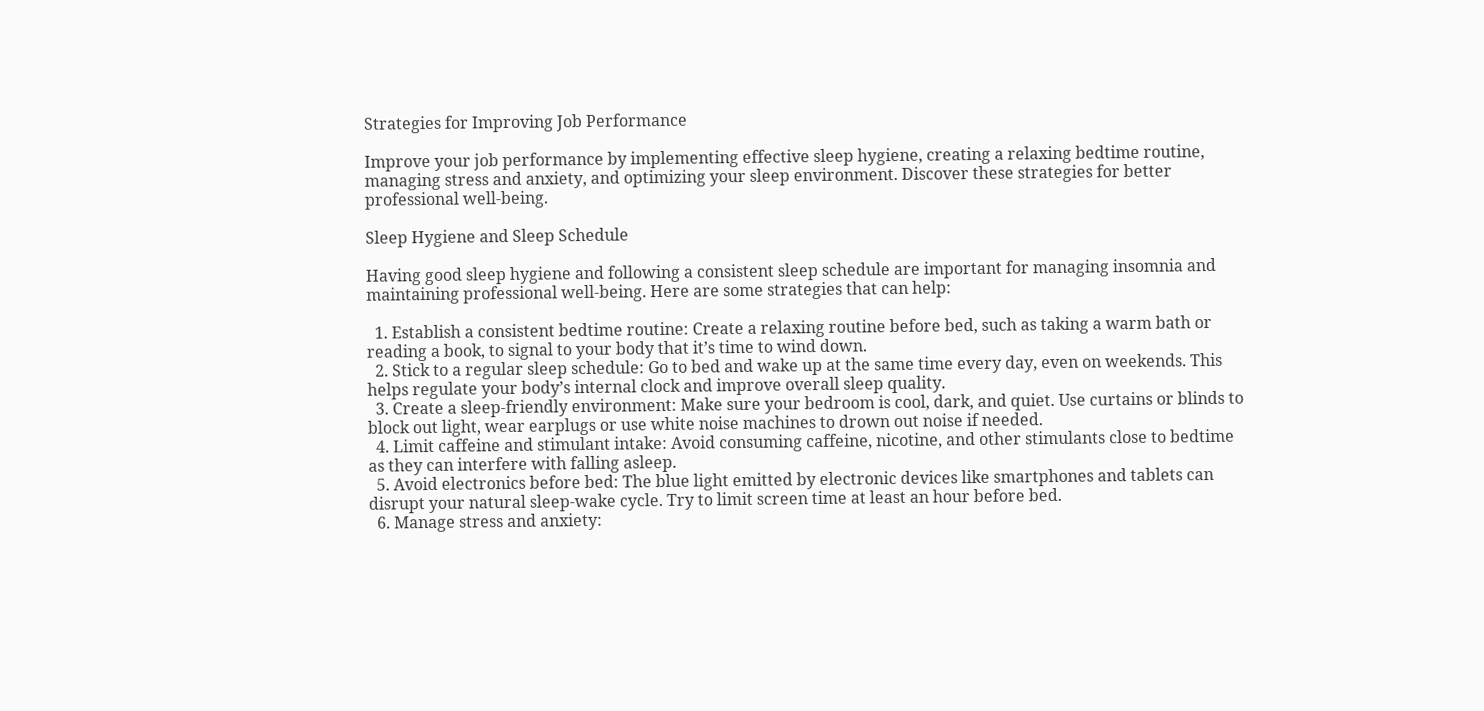Strategies for Improving Job Performance

Improve your job performance by implementing effective sleep hygiene, creating a relaxing bedtime routine, managing stress and anxiety, and optimizing your sleep environment. Discover these strategies for better professional well-being.

Sleep Hygiene and Sleep Schedule

Having good sleep hygiene and following a consistent sleep schedule are important for managing insomnia and maintaining professional well-being. Here are some strategies that can help:

  1. Establish a consistent bedtime routine: Create a relaxing routine before bed, such as taking a warm bath or reading a book, to signal to your body that it’s time to wind down.
  2. Stick to a regular sleep schedule: Go to bed and wake up at the same time every day, even on weekends. This helps regulate your body’s internal clock and improve overall sleep quality.
  3. Create a sleep-friendly environment: Make sure your bedroom is cool, dark, and quiet. Use curtains or blinds to block out light, wear earplugs or use white noise machines to drown out noise if needed.
  4. Limit caffeine and stimulant intake: Avoid consuming caffeine, nicotine, and other stimulants close to bedtime as they can interfere with falling asleep.
  5. Avoid electronics before bed: The blue light emitted by electronic devices like smartphones and tablets can disrupt your natural sleep-wake cycle. Try to limit screen time at least an hour before bed.
  6. Manage stress and anxiety: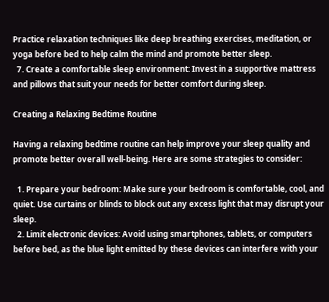Practice relaxation techniques like deep breathing exercises, meditation, or yoga before bed to help calm the mind and promote better sleep.
  7. Create a comfortable sleep environment: Invest in a supportive mattress and pillows that suit your needs for better comfort during sleep.

Creating a Relaxing Bedtime Routine

Having a relaxing bedtime routine can help improve your sleep quality and promote better overall well-being. Here are some strategies to consider:

  1. Prepare your bedroom: Make sure your bedroom is comfortable, cool, and quiet. Use curtains or blinds to block out any excess light that may disrupt your sleep.
  2. Limit electronic devices: Avoid using smartphones, tablets, or computers before bed, as the blue light emitted by these devices can interfere with your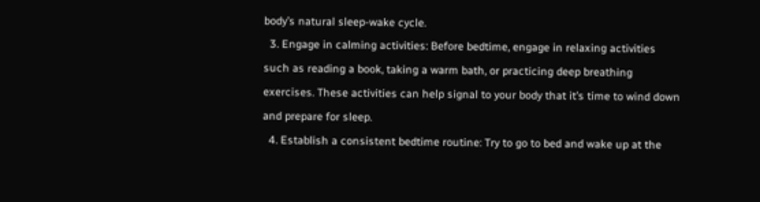body’s natural sleep-wake cycle.
  3. Engage in calming activities: Before bedtime, engage in relaxing activities such as reading a book, taking a warm bath, or practicing deep breathing exercises. These activities can help signal to your body that it’s time to wind down and prepare for sleep.
  4. Establish a consistent bedtime routine: Try to go to bed and wake up at the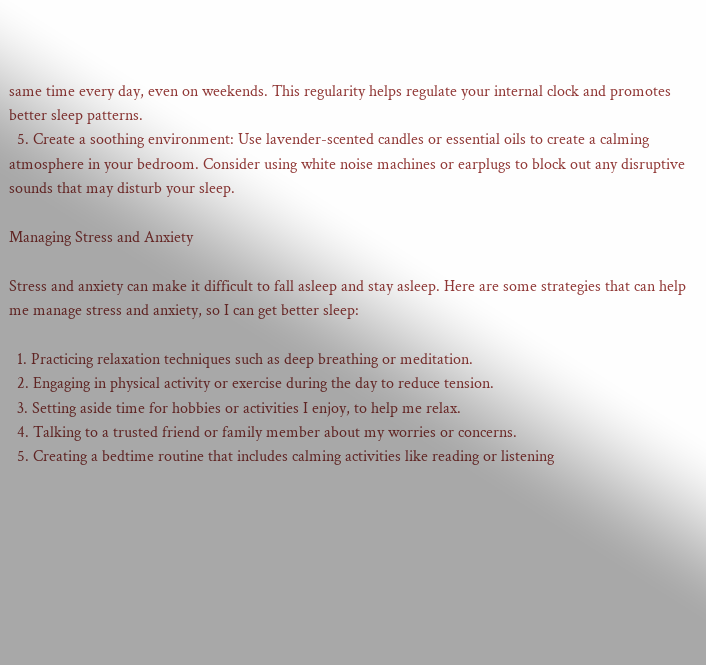same time every day, even on weekends. This regularity helps regulate your internal clock and promotes better sleep patterns.
  5. Create a soothing environment: Use lavender-scented candles or essential oils to create a calming atmosphere in your bedroom. Consider using white noise machines or earplugs to block out any disruptive sounds that may disturb your sleep.

Managing Stress and Anxiety

Stress and anxiety can make it difficult to fall asleep and stay asleep. Here are some strategies that can help me manage stress and anxiety, so I can get better sleep:

  1. Practicing relaxation techniques such as deep breathing or meditation.
  2. Engaging in physical activity or exercise during the day to reduce tension.
  3. Setting aside time for hobbies or activities I enjoy, to help me relax.
  4. Talking to a trusted friend or family member about my worries or concerns.
  5. Creating a bedtime routine that includes calming activities like reading or listening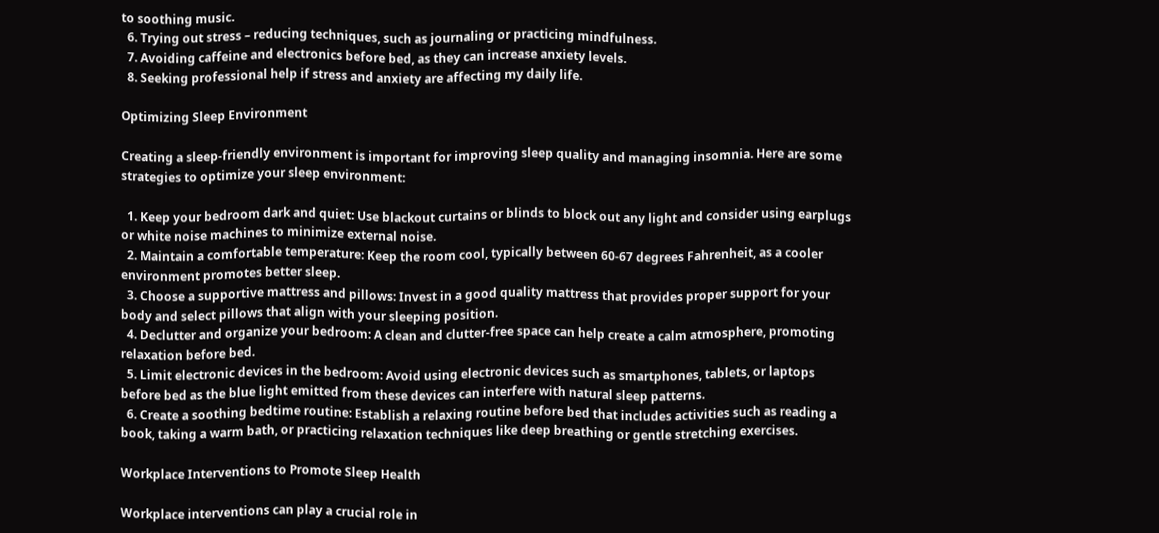to soothing music.
  6. Trying out stress – reducing techniques, such as journaling or practicing mindfulness.
  7. Avoiding caffeine and electronics before bed, as they can increase anxiety levels.
  8. Seeking professional help if stress and anxiety are affecting my daily life.

Optimizing Sleep Environment

Creating a sleep-friendly environment is important for improving sleep quality and managing insomnia. Here are some strategies to optimize your sleep environment:

  1. Keep your bedroom dark and quiet: Use blackout curtains or blinds to block out any light and consider using earplugs or white noise machines to minimize external noise.
  2. Maintain a comfortable temperature: Keep the room cool, typically between 60-67 degrees Fahrenheit, as a cooler environment promotes better sleep.
  3. Choose a supportive mattress and pillows: Invest in a good quality mattress that provides proper support for your body and select pillows that align with your sleeping position.
  4. Declutter and organize your bedroom: A clean and clutter-free space can help create a calm atmosphere, promoting relaxation before bed.
  5. Limit electronic devices in the bedroom: Avoid using electronic devices such as smartphones, tablets, or laptops before bed as the blue light emitted from these devices can interfere with natural sleep patterns.
  6. Create a soothing bedtime routine: Establish a relaxing routine before bed that includes activities such as reading a book, taking a warm bath, or practicing relaxation techniques like deep breathing or gentle stretching exercises.

Workplace Interventions to Promote Sleep Health

Workplace interventions can play a crucial role in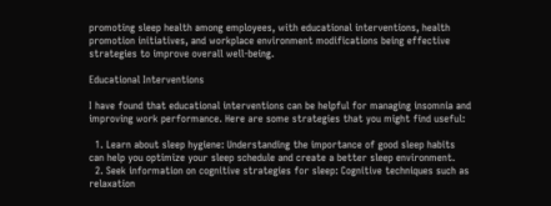promoting sleep health among employees, with educational interventions, health promotion initiatives, and workplace environment modifications being effective strategies to improve overall well-being.

Educational Interventions

I have found that educational interventions can be helpful for managing insomnia and improving work performance. Here are some strategies that you might find useful:

  1. Learn about sleep hygiene: Understanding the importance of good sleep habits can help you optimize your sleep schedule and create a better sleep environment.
  2. Seek information on cognitive strategies for sleep: Cognitive techniques such as relaxation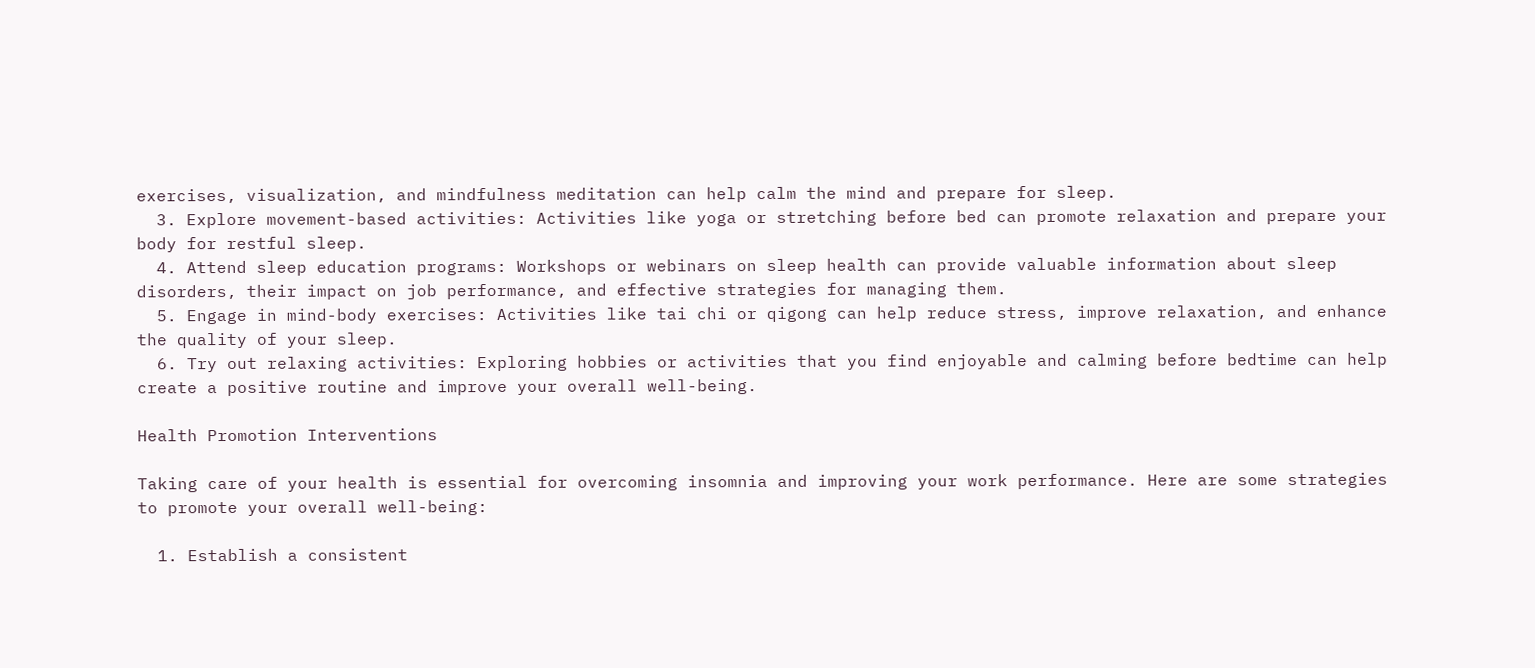exercises, visualization, and mindfulness meditation can help calm the mind and prepare for sleep.
  3. Explore movement-based activities: Activities like yoga or stretching before bed can promote relaxation and prepare your body for restful sleep.
  4. Attend sleep education programs: Workshops or webinars on sleep health can provide valuable information about sleep disorders, their impact on job performance, and effective strategies for managing them.
  5. Engage in mind-body exercises: Activities like tai chi or qigong can help reduce stress, improve relaxation, and enhance the quality of your sleep.
  6. Try out relaxing activities: Exploring hobbies or activities that you find enjoyable and calming before bedtime can help create a positive routine and improve your overall well-being.

Health Promotion Interventions

Taking care of your health is essential for overcoming insomnia and improving your work performance. Here are some strategies to promote your overall well-being:

  1. Establish a consistent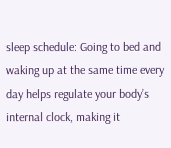sleep schedule: Going to bed and waking up at the same time every day helps regulate your body’s internal clock, making it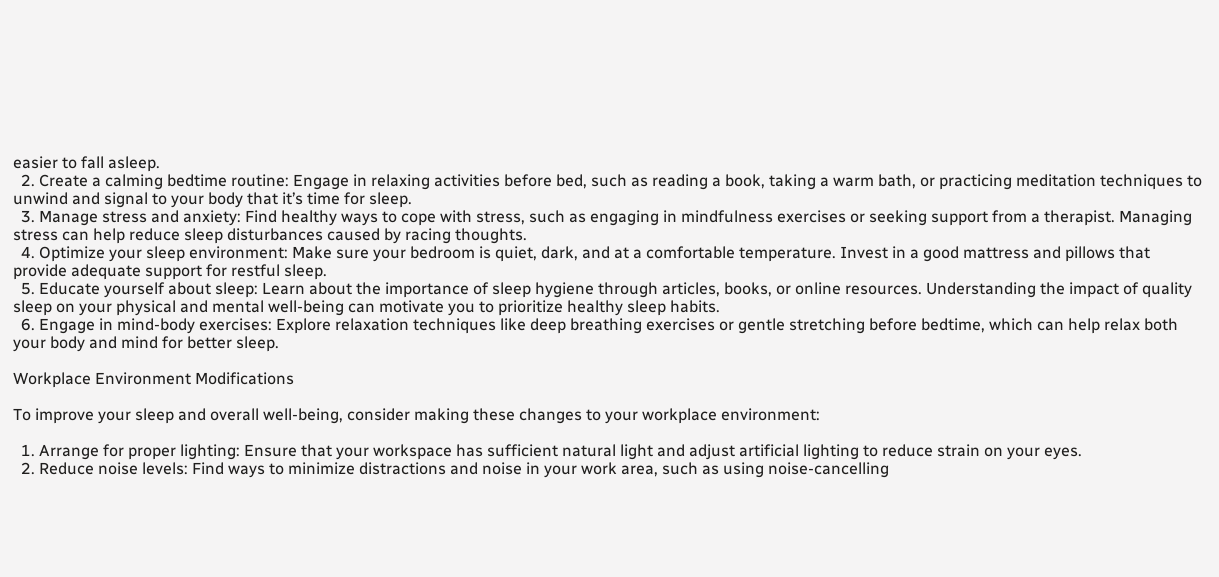easier to fall asleep.
  2. Create a calming bedtime routine: Engage in relaxing activities before bed, such as reading a book, taking a warm bath, or practicing meditation techniques to unwind and signal to your body that it’s time for sleep.
  3. Manage stress and anxiety: Find healthy ways to cope with stress, such as engaging in mindfulness exercises or seeking support from a therapist. Managing stress can help reduce sleep disturbances caused by racing thoughts.
  4. Optimize your sleep environment: Make sure your bedroom is quiet, dark, and at a comfortable temperature. Invest in a good mattress and pillows that provide adequate support for restful sleep.
  5. Educate yourself about sleep: Learn about the importance of sleep hygiene through articles, books, or online resources. Understanding the impact of quality sleep on your physical and mental well-being can motivate you to prioritize healthy sleep habits.
  6. Engage in mind-body exercises: Explore relaxation techniques like deep breathing exercises or gentle stretching before bedtime, which can help relax both your body and mind for better sleep.

Workplace Environment Modifications

To improve your sleep and overall well-being, consider making these changes to your workplace environment:

  1. Arrange for proper lighting: Ensure that your workspace has sufficient natural light and adjust artificial lighting to reduce strain on your eyes.
  2. Reduce noise levels: Find ways to minimize distractions and noise in your work area, such as using noise-cancelling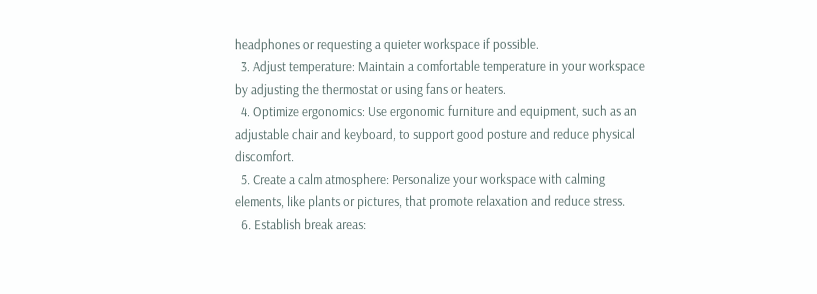headphones or requesting a quieter workspace if possible.
  3. Adjust temperature: Maintain a comfortable temperature in your workspace by adjusting the thermostat or using fans or heaters.
  4. Optimize ergonomics: Use ergonomic furniture and equipment, such as an adjustable chair and keyboard, to support good posture and reduce physical discomfort.
  5. Create a calm atmosphere: Personalize your workspace with calming elements, like plants or pictures, that promote relaxation and reduce stress.
  6. Establish break areas: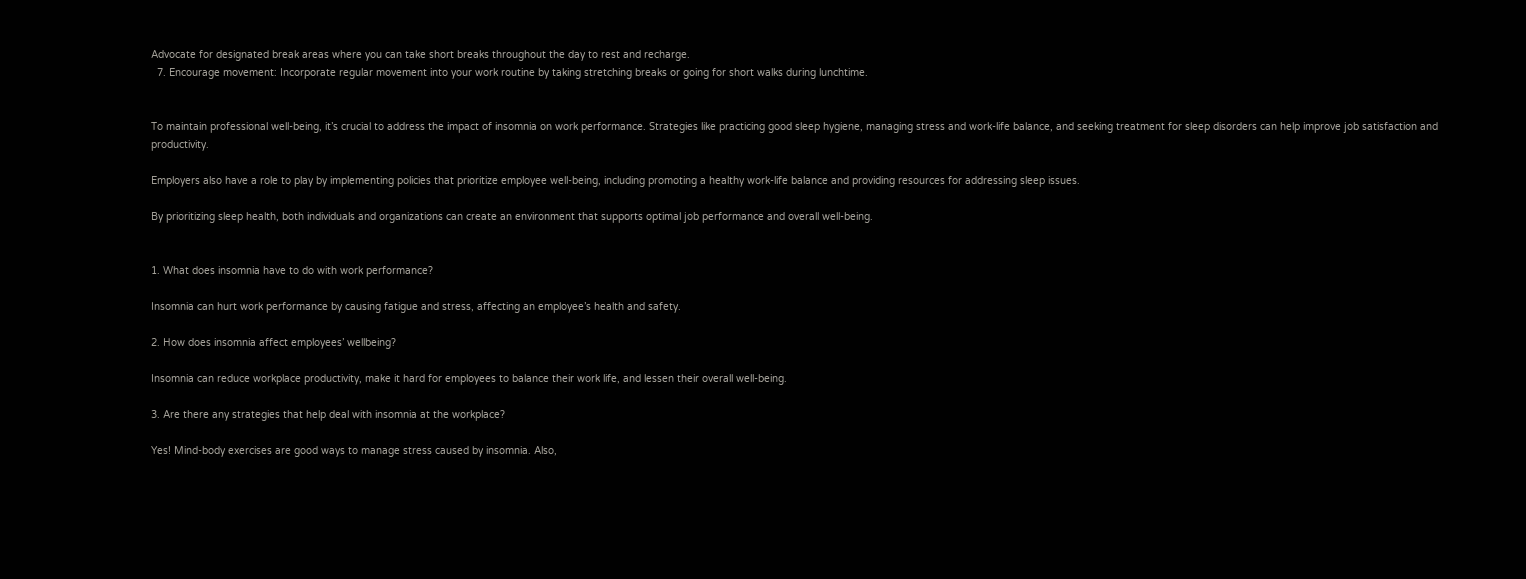Advocate for designated break areas where you can take short breaks throughout the day to rest and recharge.
  7. Encourage movement: Incorporate regular movement into your work routine by taking stretching breaks or going for short walks during lunchtime.


To maintain professional well-being, it’s crucial to address the impact of insomnia on work performance. Strategies like practicing good sleep hygiene, managing stress and work-life balance, and seeking treatment for sleep disorders can help improve job satisfaction and productivity.

Employers also have a role to play by implementing policies that prioritize employee well-being, including promoting a healthy work-life balance and providing resources for addressing sleep issues.

By prioritizing sleep health, both individuals and organizations can create an environment that supports optimal job performance and overall well-being.


1. What does insomnia have to do with work performance?

Insomnia can hurt work performance by causing fatigue and stress, affecting an employee’s health and safety.

2. How does insomnia affect employees’ wellbeing?

Insomnia can reduce workplace productivity, make it hard for employees to balance their work life, and lessen their overall well-being.

3. Are there any strategies that help deal with insomnia at the workplace?

Yes! Mind-body exercises are good ways to manage stress caused by insomnia. Also,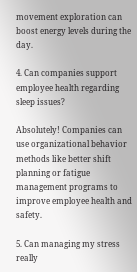movement exploration can boost energy levels during the day.

4. Can companies support employee health regarding sleep issues?

Absolutely! Companies can use organizational behavior methods like better shift planning or fatigue management programs to improve employee health and safety.

5. Can managing my stress really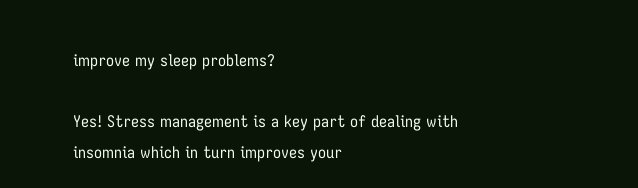improve my sleep problems?

Yes! Stress management is a key part of dealing with insomnia which in turn improves your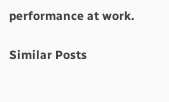performance at work.

Similar Posts